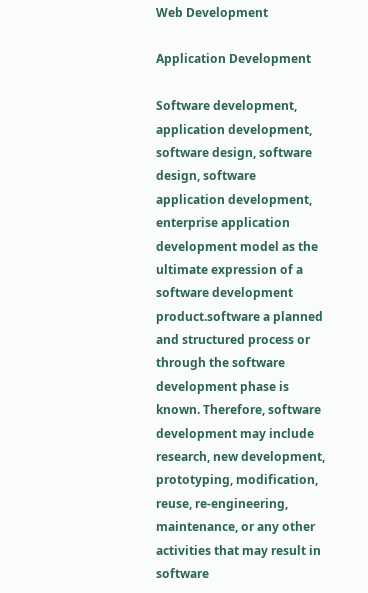Web Development

Application Development

Software development, application development, software design, software design, software application development, enterprise application development model as the ultimate expression of a software development product.software a planned and structured process or through the software development phase is known. Therefore, software development may include research, new development, prototyping, modification, reuse, re-engineering, maintenance, or any other activities that may result in software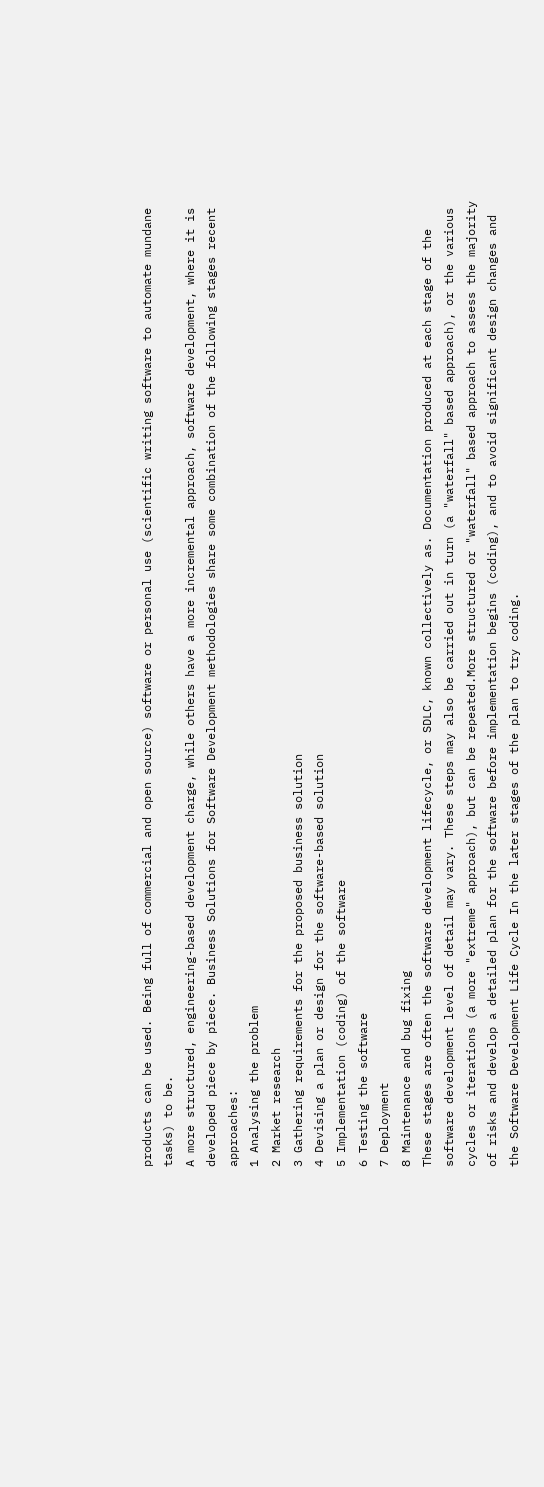products can be used. Being full of commercial and open source) software or personal use (scientific writing software to automate mundane tasks) to be.
A more structured, engineering-based development charge, while others have a more incremental approach, software development, where it is developed piece by piece. Business Solutions for Software Development methodologies share some combination of the following stages recent approaches:
1 Analysing the problem
2 Market research
3 Gathering requirements for the proposed business solution
4 Devising a plan or design for the software-based solution
5 Implementation (coding) of the software
6 Testing the software
7 Deployment
8 Maintenance and bug fixing
These stages are often the software development lifecycle, or SDLC, known collectively as. Documentation produced at each stage of the software development level of detail may vary. These steps may also be carried out in turn (a "waterfall" based approach), or the various cycles or iterations (a more "extreme" approach), but can be repeated.More structured or "waterfall" based approach to assess the majority of risks and develop a detailed plan for the software before implementation begins (coding), and to avoid significant design changes and the Software Development Life Cycle In the later stages of the plan to try coding.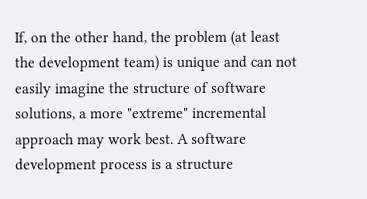If, on the other hand, the problem (at least the development team) is unique and can not easily imagine the structure of software solutions, a more "extreme" incremental approach may work best. A software development process is a structure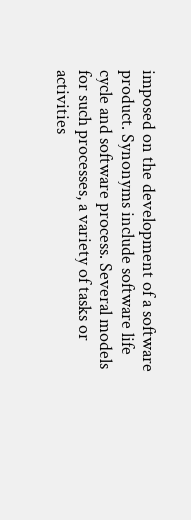imposed on the development of a software product. Synonyms include software life cycle and software process. Several models for such processes, a variety of tasks or activities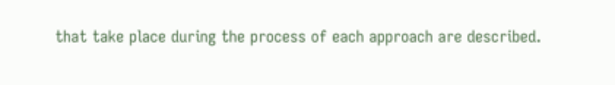that take place during the process of each approach are described.